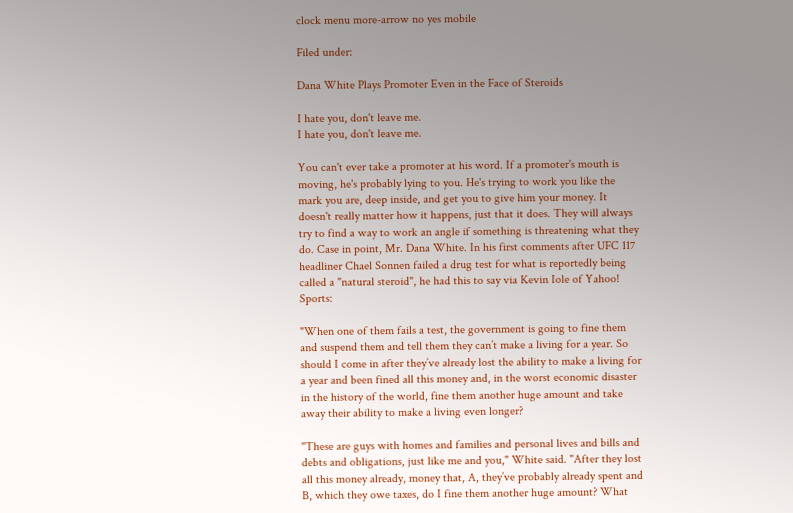clock menu more-arrow no yes mobile

Filed under:

Dana White Plays Promoter Even in the Face of Steroids

I hate you, don't leave me.
I hate you, don't leave me.

You can't ever take a promoter at his word. If a promoter's mouth is moving, he's probably lying to you. He's trying to work you like the mark you are, deep inside, and get you to give him your money. It doesn't really matter how it happens, just that it does. They will always try to find a way to work an angle if something is threatening what they do. Case in point, Mr. Dana White. In his first comments after UFC 117 headliner Chael Sonnen failed a drug test for what is reportedly being called a "natural steroid", he had this to say via Kevin Iole of Yahoo! Sports:

"When one of them fails a test, the government is going to fine them and suspend them and tell them they can’t make a living for a year. So should I come in after they’ve already lost the ability to make a living for a year and been fined all this money and, in the worst economic disaster in the history of the world, fine them another huge amount and take away their ability to make a living even longer?

"These are guys with homes and families and personal lives and bills and debts and obligations, just like me and you," White said. "After they lost all this money already, money that, A, they’ve probably already spent and B, which they owe taxes, do I fine them another huge amount? What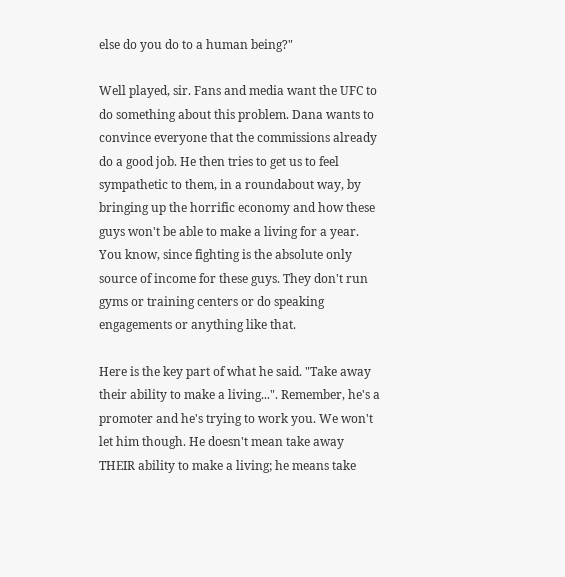else do you do to a human being?"

Well played, sir. Fans and media want the UFC to do something about this problem. Dana wants to convince everyone that the commissions already do a good job. He then tries to get us to feel sympathetic to them, in a roundabout way, by bringing up the horrific economy and how these guys won't be able to make a living for a year. You know, since fighting is the absolute only source of income for these guys. They don't run gyms or training centers or do speaking engagements or anything like that.

Here is the key part of what he said. "Take away their ability to make a living...". Remember, he's a promoter and he's trying to work you. We won't let him though. He doesn't mean take away THEIR ability to make a living; he means take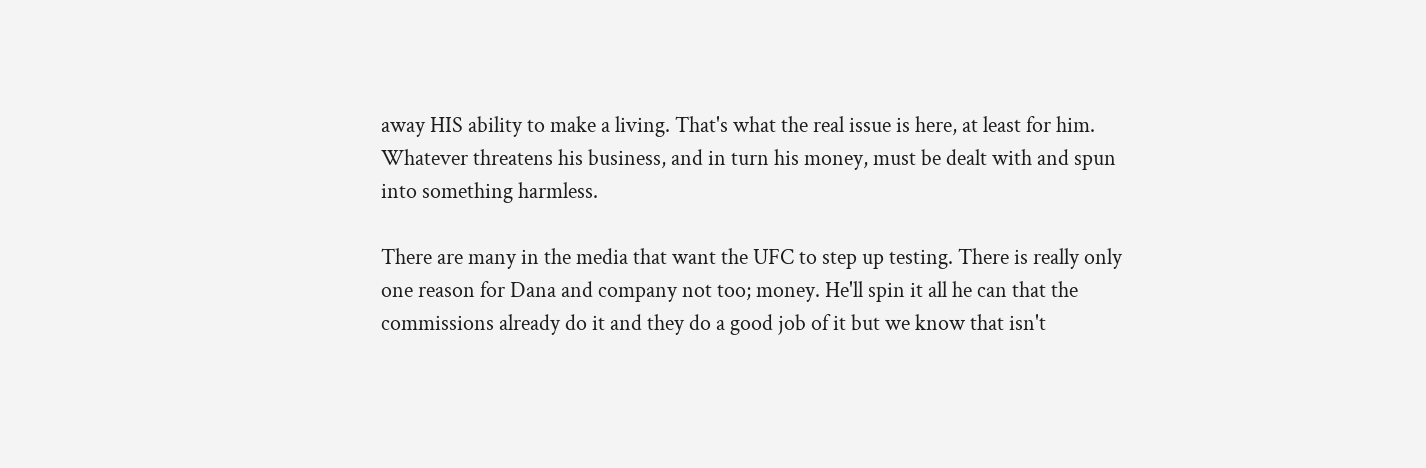away HIS ability to make a living. That's what the real issue is here, at least for him. Whatever threatens his business, and in turn his money, must be dealt with and spun into something harmless.

There are many in the media that want the UFC to step up testing. There is really only one reason for Dana and company not too; money. He'll spin it all he can that the commissions already do it and they do a good job of it but we know that isn't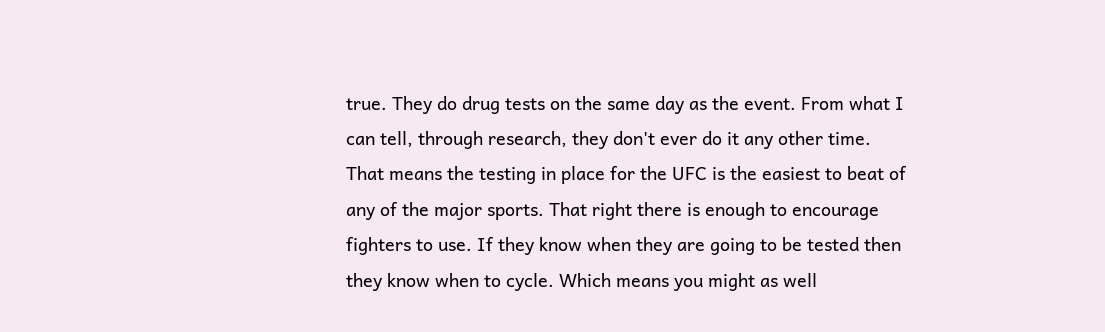true. They do drug tests on the same day as the event. From what I can tell, through research, they don't ever do it any other time. That means the testing in place for the UFC is the easiest to beat of any of the major sports. That right there is enough to encourage fighters to use. If they know when they are going to be tested then they know when to cycle. Which means you might as well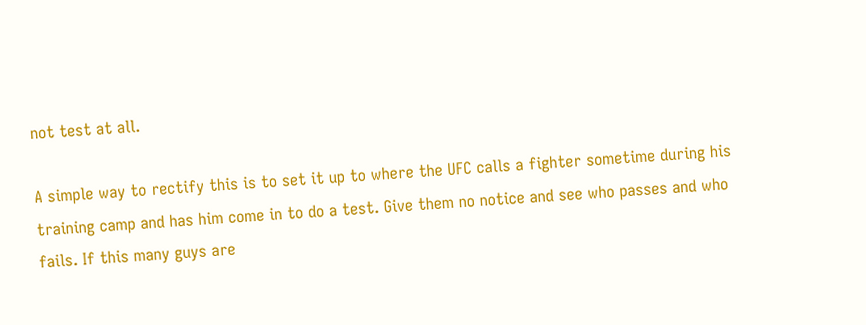not test at all.

A simple way to rectify this is to set it up to where the UFC calls a fighter sometime during his training camp and has him come in to do a test. Give them no notice and see who passes and who fails. If this many guys are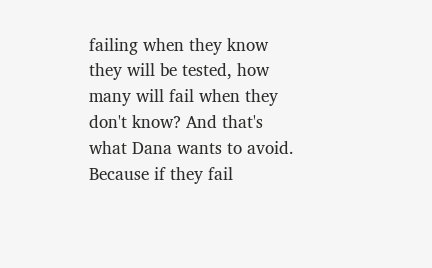failing when they know they will be tested, how many will fail when they don't know? And that's what Dana wants to avoid. Because if they fail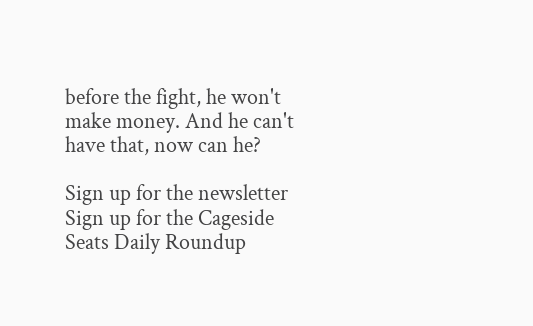before the fight, he won't make money. And he can't have that, now can he?

Sign up for the newsletter Sign up for the Cageside Seats Daily Roundup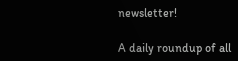newsletter!

A daily roundup of all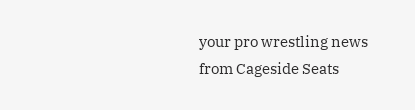your pro wrestling news from Cageside Seats